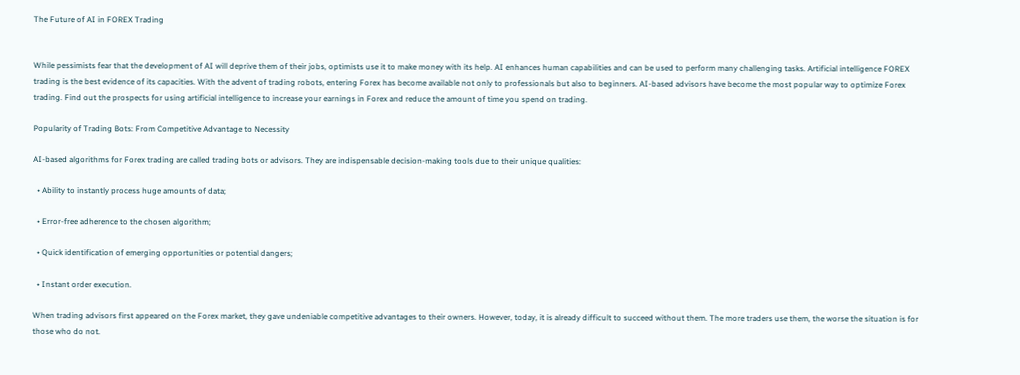The Future of AI in FOREX Trading


While pessimists fear that the development of AI will deprive them of their jobs, optimists use it to make money with its help. AI enhances human capabilities and can be used to perform many challenging tasks. Artificial intelligence FOREX trading is the best evidence of its capacities. With the advent of trading robots, entering Forex has become available not only to professionals but also to beginners. AI-based advisors have become the most popular way to optimize Forex trading. Find out the prospects for using artificial intelligence to increase your earnings in Forex and reduce the amount of time you spend on trading.

Popularity of Trading Bots: From Competitive Advantage to Necessity

AI-based algorithms for Forex trading are called trading bots or advisors. They are indispensable decision-making tools due to their unique qualities:

  • Ability to instantly process huge amounts of data;

  • Error-free adherence to the chosen algorithm;

  • Quick identification of emerging opportunities or potential dangers;

  • Instant order execution.

When trading advisors first appeared on the Forex market, they gave undeniable competitive advantages to their owners. However, today, it is already difficult to succeed without them. The more traders use them, the worse the situation is for those who do not.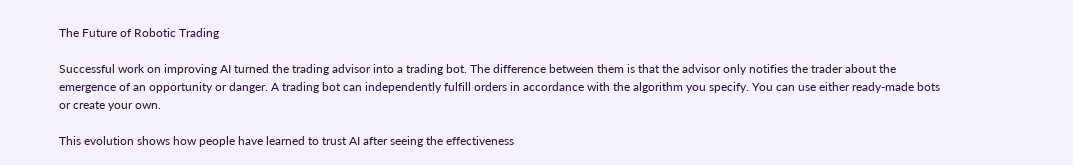The Future of Robotic Trading

Successful work on improving AI turned the trading advisor into a trading bot. The difference between them is that the advisor only notifies the trader about the emergence of an opportunity or danger. A trading bot can independently fulfill orders in accordance with the algorithm you specify. You can use either ready-made bots or create your own.

This evolution shows how people have learned to trust AI after seeing the effectiveness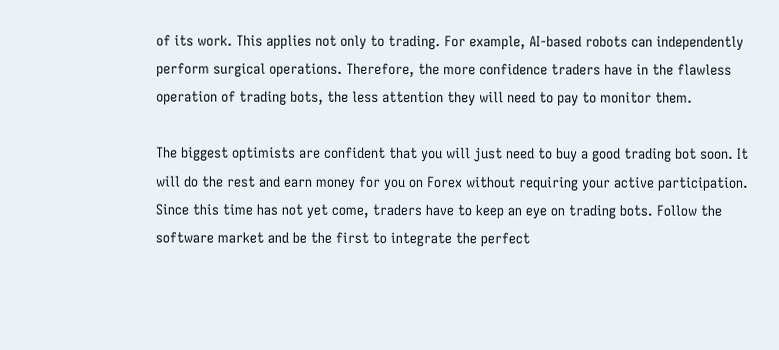of its work. This applies not only to trading. For example, AI-based robots can independently perform surgical operations. Therefore, the more confidence traders have in the flawless operation of trading bots, the less attention they will need to pay to monitor them.

The biggest optimists are confident that you will just need to buy a good trading bot soon. It will do the rest and earn money for you on Forex without requiring your active participation. Since this time has not yet come, traders have to keep an eye on trading bots. Follow the software market and be the first to integrate the perfect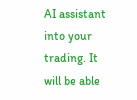AI assistant into your trading. It will be able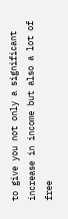to give you not only a significant increase in income but also a lot of free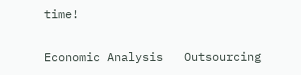time!

Economic Analysis   Outsourcing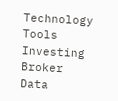Technology   Tools   Investing   Broker   Data